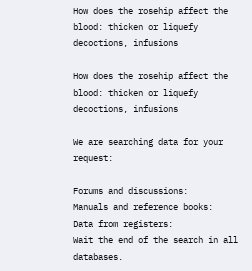How does the rosehip affect the blood: thicken or liquefy decoctions, infusions

How does the rosehip affect the blood: thicken or liquefy decoctions, infusions

We are searching data for your request:

Forums and discussions:
Manuals and reference books:
Data from registers:
Wait the end of the search in all databases.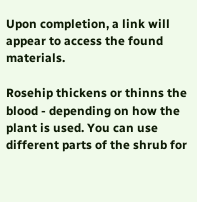Upon completion, a link will appear to access the found materials.

Rosehip thickens or thinns the blood - depending on how the plant is used. You can use different parts of the shrub for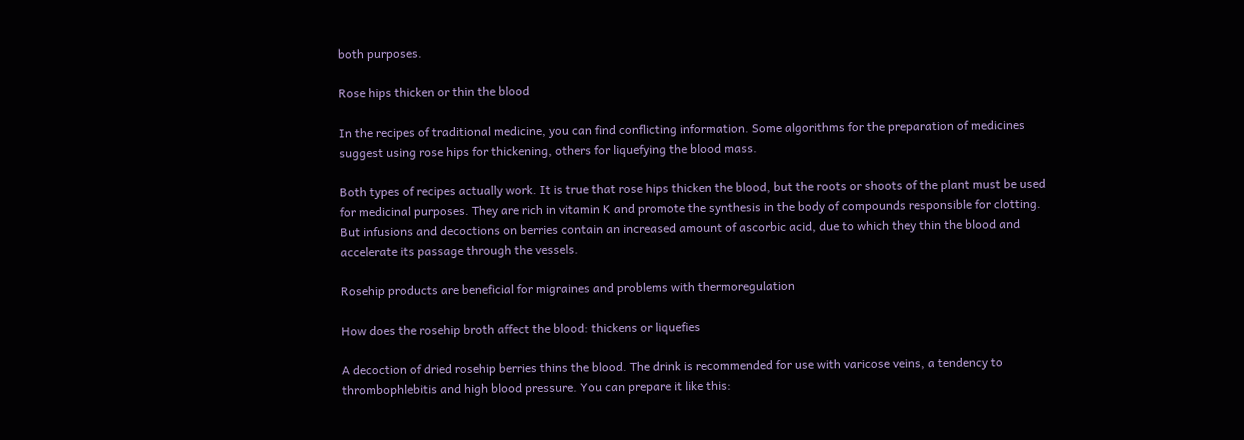both purposes.

Rose hips thicken or thin the blood

In the recipes of traditional medicine, you can find conflicting information. Some algorithms for the preparation of medicines suggest using rose hips for thickening, others for liquefying the blood mass.

Both types of recipes actually work. It is true that rose hips thicken the blood, but the roots or shoots of the plant must be used for medicinal purposes. They are rich in vitamin K and promote the synthesis in the body of compounds responsible for clotting. But infusions and decoctions on berries contain an increased amount of ascorbic acid, due to which they thin the blood and accelerate its passage through the vessels.

Rosehip products are beneficial for migraines and problems with thermoregulation

How does the rosehip broth affect the blood: thickens or liquefies

A decoction of dried rosehip berries thins the blood. The drink is recommended for use with varicose veins, a tendency to thrombophlebitis and high blood pressure. You can prepare it like this: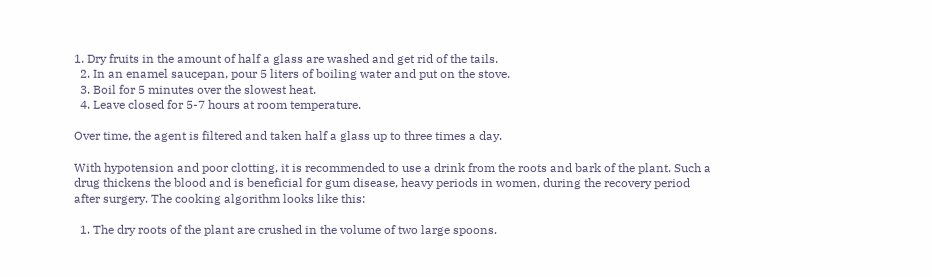1. Dry fruits in the amount of half a glass are washed and get rid of the tails.
  2. In an enamel saucepan, pour 5 liters of boiling water and put on the stove.
  3. Boil for 5 minutes over the slowest heat.
  4. Leave closed for 5-7 hours at room temperature.

Over time, the agent is filtered and taken half a glass up to three times a day.

With hypotension and poor clotting, it is recommended to use a drink from the roots and bark of the plant. Such a drug thickens the blood and is beneficial for gum disease, heavy periods in women, during the recovery period after surgery. The cooking algorithm looks like this:

  1. The dry roots of the plant are crushed in the volume of two large spoons.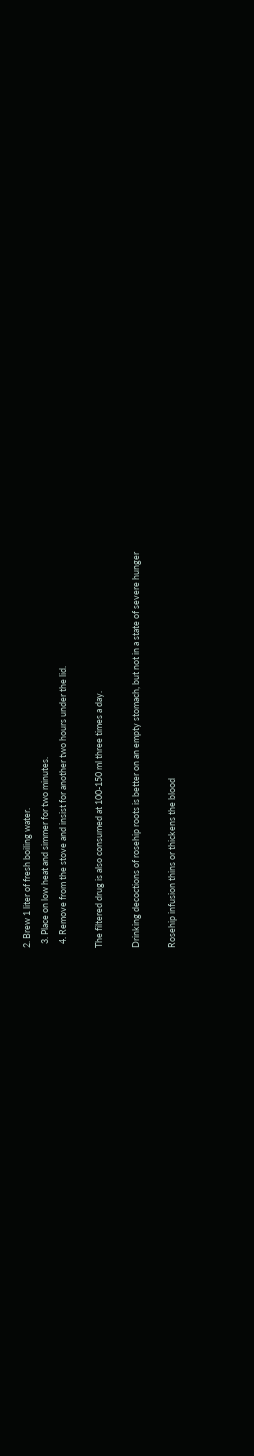2. Brew 1 liter of fresh boiling water.
  3. Place on low heat and simmer for two minutes.
  4. Remove from the stove and insist for another two hours under the lid.

The filtered drug is also consumed at 100-150 ml three times a day.

Drinking decoctions of rosehip roots is better on an empty stomach, but not in a state of severe hunger

Rosehip infusion thins or thickens the blood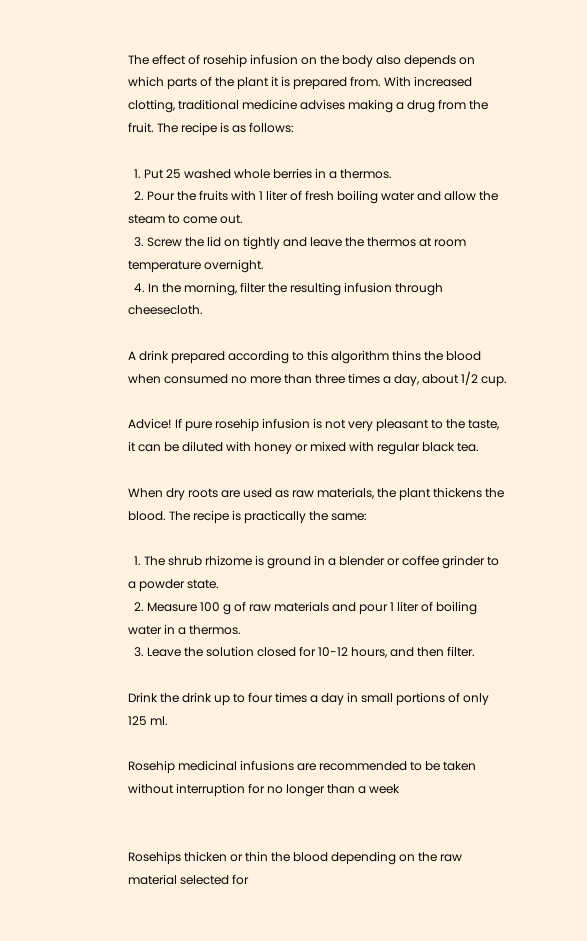The effect of rosehip infusion on the body also depends on which parts of the plant it is prepared from. With increased clotting, traditional medicine advises making a drug from the fruit. The recipe is as follows:

  1. Put 25 washed whole berries in a thermos.
  2. Pour the fruits with 1 liter of fresh boiling water and allow the steam to come out.
  3. Screw the lid on tightly and leave the thermos at room temperature overnight.
  4. In the morning, filter the resulting infusion through cheesecloth.

A drink prepared according to this algorithm thins the blood when consumed no more than three times a day, about 1/2 cup.

Advice! If pure rosehip infusion is not very pleasant to the taste, it can be diluted with honey or mixed with regular black tea.

When dry roots are used as raw materials, the plant thickens the blood. The recipe is practically the same:

  1. The shrub rhizome is ground in a blender or coffee grinder to a powder state.
  2. Measure 100 g of raw materials and pour 1 liter of boiling water in a thermos.
  3. Leave the solution closed for 10-12 hours, and then filter.

Drink the drink up to four times a day in small portions of only 125 ml.

Rosehip medicinal infusions are recommended to be taken without interruption for no longer than a week


Rosehips thicken or thin the blood depending on the raw material selected for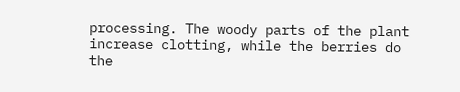processing. The woody parts of the plant increase clotting, while the berries do the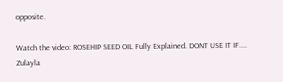opposite.

Watch the video: ROSEHIP SEED OIL Fully Explained. DONT USE IT IF.... Zulayla